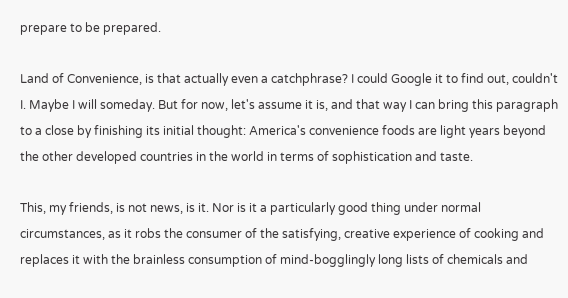prepare to be prepared.

Land of Convenience, is that actually even a catchphrase? I could Google it to find out, couldn't I. Maybe I will someday. But for now, let's assume it is, and that way I can bring this paragraph to a close by finishing its initial thought: America's convenience foods are light years beyond the other developed countries in the world in terms of sophistication and taste.

This, my friends, is not news, is it. Nor is it a particularly good thing under normal circumstances, as it robs the consumer of the satisfying, creative experience of cooking and replaces it with the brainless consumption of mind-bogglingly long lists of chemicals and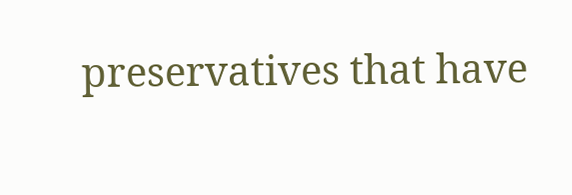preservatives that have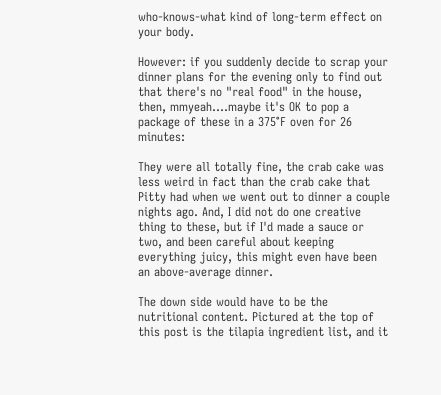who-knows-what kind of long-term effect on your body.

However: if you suddenly decide to scrap your dinner plans for the evening only to find out that there's no "real food" in the house, then, mmyeah....maybe it's OK to pop a package of these in a 375°F oven for 26 minutes:

They were all totally fine, the crab cake was less weird in fact than the crab cake that Pitty had when we went out to dinner a couple nights ago. And, I did not do one creative thing to these, but if I'd made a sauce or two, and been careful about keeping everything juicy, this might even have been an above-average dinner.

The down side would have to be the nutritional content. Pictured at the top of this post is the tilapia ingredient list, and it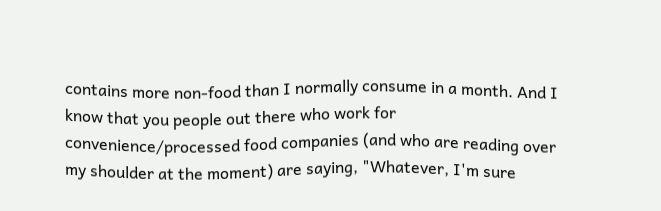contains more non-food than I normally consume in a month. And I know that you people out there who work for convenience/processed food companies (and who are reading over my shoulder at the moment) are saying, "Whatever, I'm sure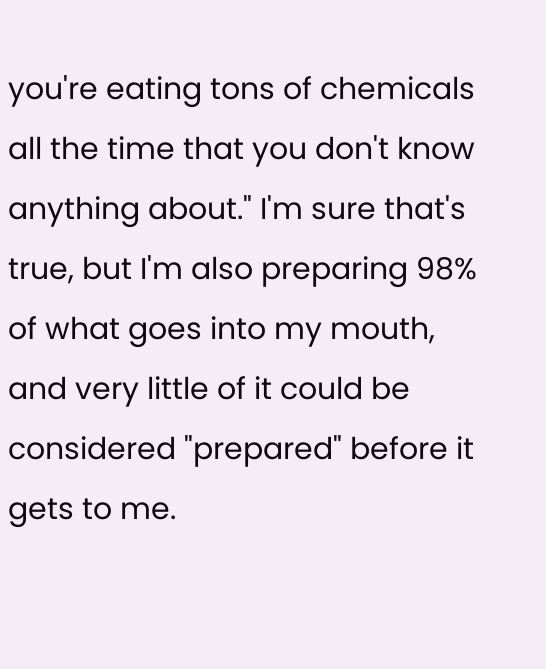you're eating tons of chemicals all the time that you don't know anything about." I'm sure that's true, but I'm also preparing 98% of what goes into my mouth, and very little of it could be considered "prepared" before it gets to me.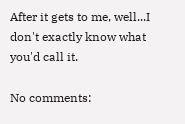After it gets to me, well...I don't exactly know what you'd call it.

No comments: